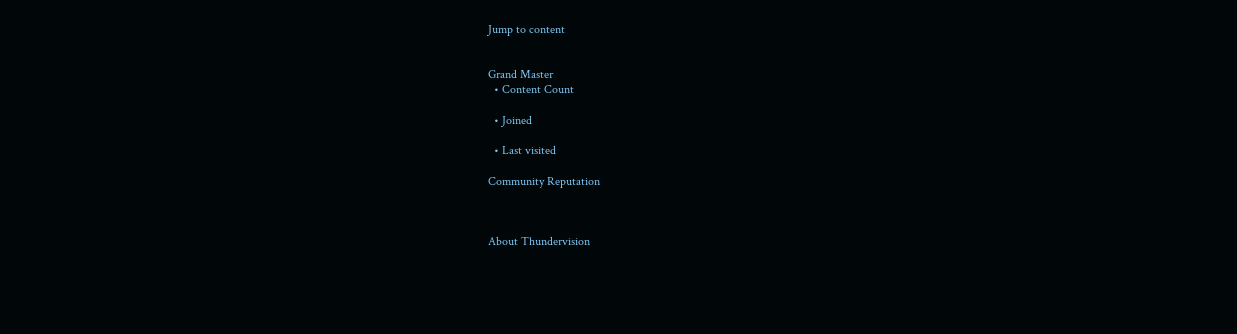Jump to content


Grand Master
  • Content Count

  • Joined

  • Last visited

Community Reputation



About Thundervision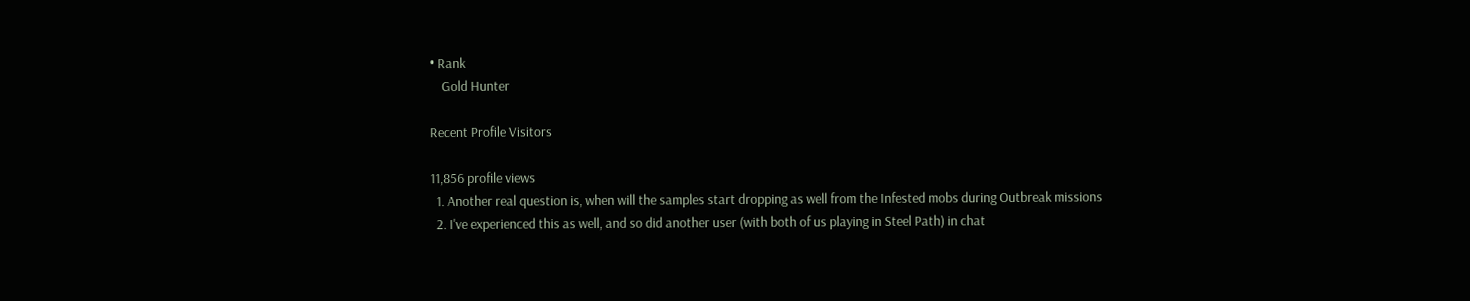• Rank
    Gold Hunter

Recent Profile Visitors

11,856 profile views
  1. Another real question is, when will the samples start dropping as well from the Infested mobs during Outbreak missions
  2. I've experienced this as well, and so did another user (with both of us playing in Steel Path) in chat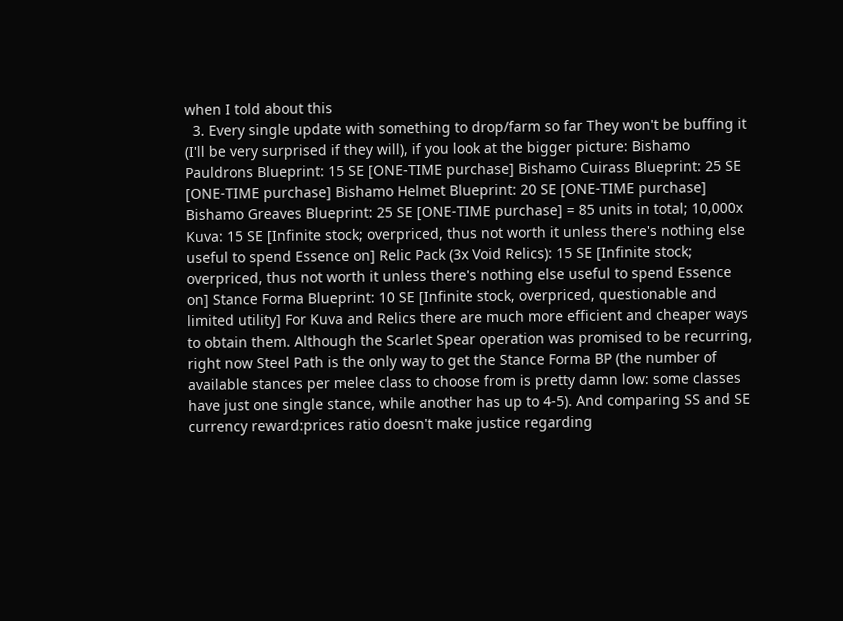when I told about this
  3. Every single update with something to drop/farm so far They won't be buffing it (I'll be very surprised if they will), if you look at the bigger picture: Bishamo Pauldrons Blueprint: 15 SE [ONE-TIME purchase] Bishamo Cuirass Blueprint: 25 SE [ONE-TIME purchase] Bishamo Helmet Blueprint: 20 SE [ONE-TIME purchase] Bishamo Greaves Blueprint: 25 SE [ONE-TIME purchase] = 85 units in total; 10,000x Kuva: 15 SE [Infinite stock; overpriced, thus not worth it unless there's nothing else useful to spend Essence on] Relic Pack (3x Void Relics): 15 SE [Infinite stock; overpriced, thus not worth it unless there's nothing else useful to spend Essence on] Stance Forma Blueprint: 10 SE [Infinite stock, overpriced, questionable and limited utility] For Kuva and Relics there are much more efficient and cheaper ways to obtain them. Although the Scarlet Spear operation was promised to be recurring, right now Steel Path is the only way to get the Stance Forma BP (the number of available stances per melee class to choose from is pretty damn low: some classes have just one single stance, while another has up to 4-5). And comparing SS and SE currency reward:prices ratio doesn't make justice regarding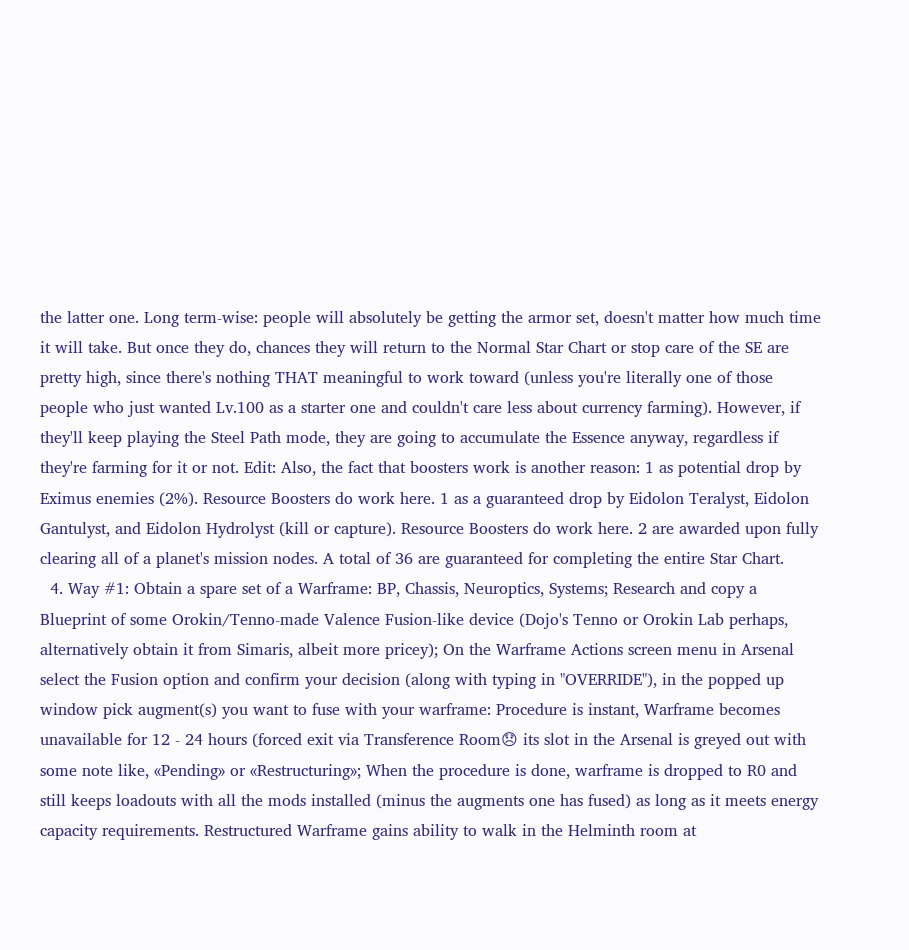the latter one. Long term-wise: people will absolutely be getting the armor set, doesn't matter how much time it will take. But once they do, chances they will return to the Normal Star Chart or stop care of the SE are pretty high, since there's nothing THAT meaningful to work toward (unless you're literally one of those people who just wanted Lv.100 as a starter one and couldn't care less about currency farming). However, if they'll keep playing the Steel Path mode, they are going to accumulate the Essence anyway, regardless if they're farming for it or not. Edit: Also, the fact that boosters work is another reason: 1 as potential drop by Eximus enemies (2%). Resource Boosters do work here. 1 as a guaranteed drop by Eidolon Teralyst, Eidolon Gantulyst, and Eidolon Hydrolyst (kill or capture). Resource Boosters do work here. 2 are awarded upon fully clearing all of a planet's mission nodes. A total of 36 are guaranteed for completing the entire Star Chart.
  4. Way #1: Obtain a spare set of a Warframe: BP, Chassis, Neuroptics, Systems; Research and copy a Blueprint of some Orokin/Tenno-made Valence Fusion-like device (Dojo's Tenno or Orokin Lab perhaps, alternatively obtain it from Simaris, albeit more pricey); On the Warframe Actions screen menu in Arsenal select the Fusion option and confirm your decision (along with typing in "OVERRIDE"), in the popped up window pick augment(s) you want to fuse with your warframe: Procedure is instant, Warframe becomes unavailable for 12 - 24 hours (forced exit via Transference Room😞 its slot in the Arsenal is greyed out with some note like, «Pending» or «Restructuring»; When the procedure is done, warframe is dropped to R0 and still keeps loadouts with all the mods installed (minus the augments one has fused) as long as it meets energy capacity requirements. Restructured Warframe gains ability to walk in the Helminth room at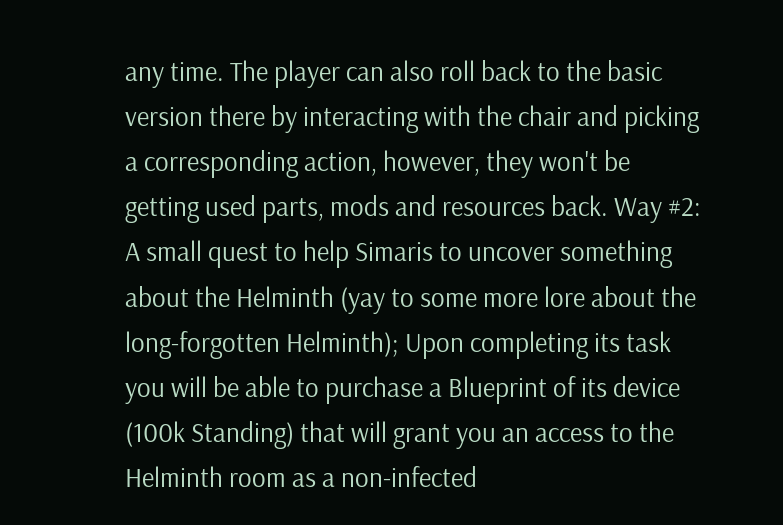any time. The player can also roll back to the basic version there by interacting with the chair and picking a corresponding action, however, they won't be getting used parts, mods and resources back. Way #2: A small quest to help Simaris to uncover something about the Helminth (yay to some more lore about the long-forgotten Helminth); Upon completing its task you will be able to purchase a Blueprint of its device (100k Standing) that will grant you an access to the Helminth room as a non-infected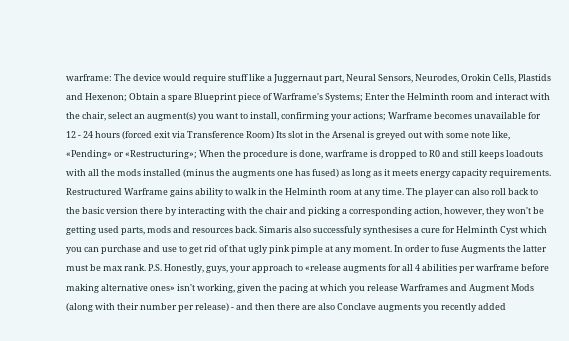warframe: The device would require stuff like a Juggernaut part, Neural Sensors, Neurodes, Orokin Cells, Plastids and Hexenon; Obtain a spare Blueprint piece of Warframe's Systems; Enter the Helminth room and interact with the chair, select an augment(s) you want to install, confirming your actions; Warframe becomes unavailable for 12 - 24 hours (forced exit via Transference Room) Its slot in the Arsenal is greyed out with some note like, «Pending» or «Restructuring»; When the procedure is done, warframe is dropped to R0 and still keeps loadouts with all the mods installed (minus the augments one has fused) as long as it meets energy capacity requirements. Restructured Warframe gains ability to walk in the Helminth room at any time. The player can also roll back to the basic version there by interacting with the chair and picking a corresponding action, however, they won't be getting used parts, mods and resources back. Simaris also successfuly synthesises a cure for Helminth Cyst which you can purchase and use to get rid of that ugly pink pimple at any moment. In order to fuse Augments the latter must be max rank. P.S. Honestly, guys, your approach to «release augments for all 4 abilities per warframe before making alternative ones» isn't working, given the pacing at which you release Warframes and Augment Mods (along with their number per release) - and then there are also Conclave augments you recently added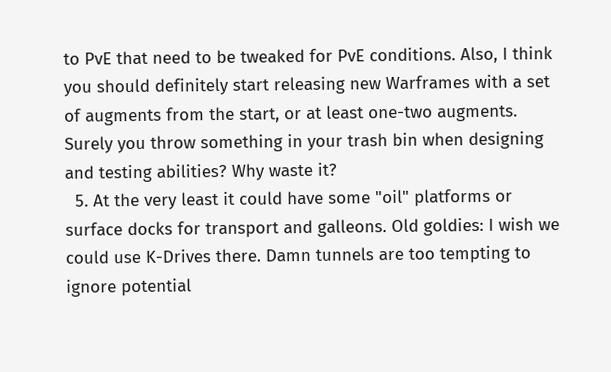to PvE that need to be tweaked for PvE conditions. Also, I think you should definitely start releasing new Warframes with a set of augments from the start, or at least one-two augments. Surely you throw something in your trash bin when designing and testing abilities? Why waste it?
  5. At the very least it could have some "oil" platforms or surface docks for transport and galleons. Old goldies: I wish we could use K-Drives there. Damn tunnels are too tempting to ignore potential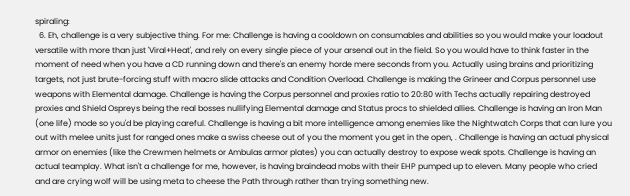spiraling:
  6. Eh, challenge is a very subjective thing. For me: Challenge is having a cooldown on consumables and abilities so you would make your loadout versatile with more than just 'Viral+Heat', and rely on every single piece of your arsenal out in the field. So you would have to think faster in the moment of need when you have a CD running down and there's an enemy horde mere seconds from you. Actually using brains and prioritizing targets, not just brute-forcing stuff with macro slide attacks and Condition Overload. Challenge is making the Grineer and Corpus personnel use weapons with Elemental damage. Challenge is having the Corpus personnel and proxies ratio to 20:80 with Techs actually repairing destroyed proxies and Shield Ospreys being the real bosses nullifying Elemental damage and Status procs to shielded allies. Challenge is having an Iron Man (one life) mode so you'd be playing careful. Challenge is having a bit more intelligence among enemies like the Nightwatch Corps that can lure you out with melee units just for ranged ones make a swiss cheese out of you the moment you get in the open, . Challenge is having an actual physical armor on enemies (like the Crewmen helmets or Ambulas armor plates) you can actually destroy to expose weak spots. Challenge is having an actual teamplay. What isn't a challenge for me, however, is having braindead mobs with their EHP pumped up to eleven. Many people who cried and are crying wolf will be using meta to cheese the Path through rather than trying something new.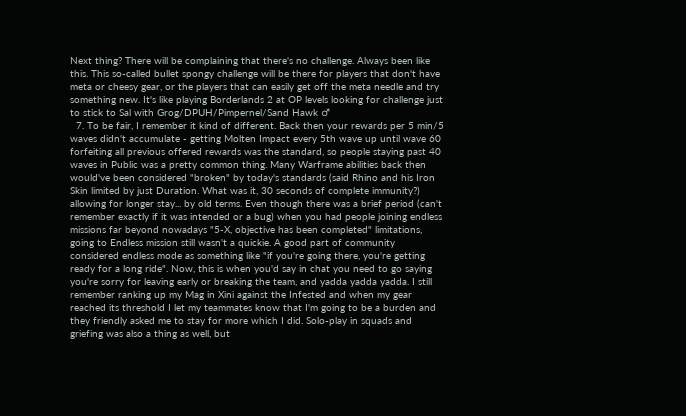Next thing? There will be complaining that there's no challenge. Always been like this. This so-called bullet spongy challenge will be there for players that don't have meta or cheesy gear, or the players that can easily get off the meta needle and try something new. It's like playing Borderlands 2 at OP levels looking for challenge just to stick to Sal with Grog/DPUH/Pimpernel/Sand Hawk ♂
  7. To be fair, I remember it kind of different. Back then your rewards per 5 min/5 waves didn't accumulate - getting Molten Impact every 5th wave up until wave 60 forfeiting all previous offered rewards was the standard, so people staying past 40 waves in Public was a pretty common thing. Many Warframe abilities back then would've been considered "broken" by today's standards (said Rhino and his Iron Skin limited by just Duration. What was it, 30 seconds of complete immunity?) allowing for longer stay... by old terms. Even though there was a brief period (can't remember exactly if it was intended or a bug) when you had people joining endless missions far beyond nowadays "5-X, objective has been completed" limitations, going to Endless mission still wasn't a quickie. A good part of community considered endless mode as something like "if you're going there, you're getting ready for a long ride". Now, this is when you'd say in chat you need to go saying you're sorry for leaving early or breaking the team, and yadda yadda yadda. I still remember ranking up my Mag in Xini against the Infested and when my gear reached its threshold I let my teammates know that I'm going to be a burden and they friendly asked me to stay for more which I did. Solo-play in squads and griefing was also a thing as well, but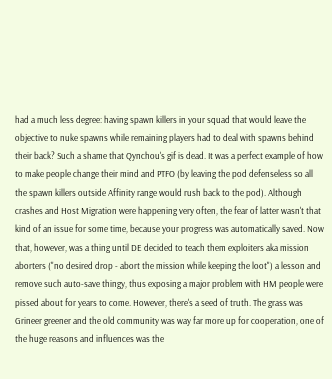had a much less degree: having spawn killers in your squad that would leave the objective to nuke spawns while remaining players had to deal with spawns behind their back? Such a shame that Qynchou's gif is dead. It was a perfect example of how to make people change their mind and PTFO (by leaving the pod defenseless so all the spawn killers outside Affinity range would rush back to the pod). Although crashes and Host Migration were happening very often, the fear of latter wasn't that kind of an issue for some time, because your progress was automatically saved. Now that, however, was a thing until DE decided to teach them exploiters aka mission aborters ("no desired drop - abort the mission while keeping the loot") a lesson and remove such auto-save thingy, thus exposing a major problem with HM people were pissed about for years to come. However, there's a seed of truth. The grass was Grineer greener and the old community was way far more up for cooperation, one of the huge reasons and influences was the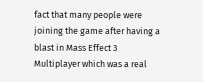fact that many people were joining the game after having a blast in Mass Effect 3 Multiplayer which was a real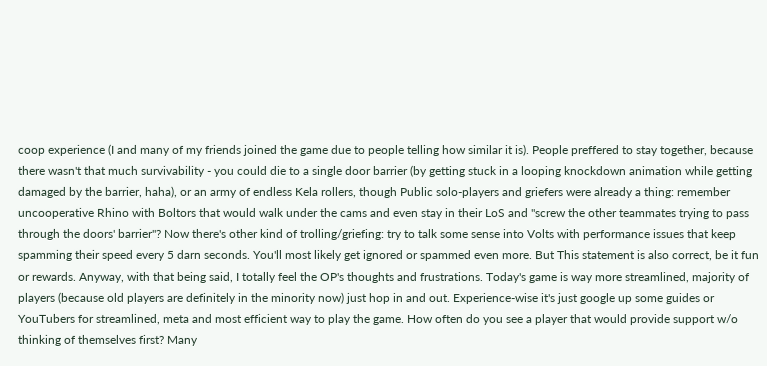coop experience (I and many of my friends joined the game due to people telling how similar it is). People preffered to stay together, because there wasn't that much survivability - you could die to a single door barrier (by getting stuck in a looping knockdown animation while getting damaged by the barrier, haha), or an army of endless Kela rollers, though Public solo-players and griefers were already a thing: remember uncooperative Rhino with Boltors that would walk under the cams and even stay in their LoS and "screw the other teammates trying to pass through the doors' barrier"? Now there's other kind of trolling/griefing: try to talk some sense into Volts with performance issues that keep spamming their speed every 5 darn seconds. You'll most likely get ignored or spammed even more. But This statement is also correct, be it fun or rewards. Anyway, with that being said, I totally feel the OP's thoughts and frustrations. Today's game is way more streamlined, majority of players (because old players are definitely in the minority now) just hop in and out. Experience-wise it's just google up some guides or YouTubers for streamlined, meta and most efficient way to play the game. How often do you see a player that would provide support w/o thinking of themselves first? Many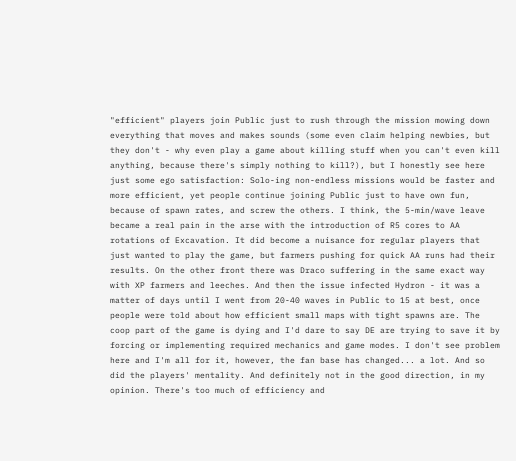"efficient" players join Public just to rush through the mission mowing down everything that moves and makes sounds (some even claim helping newbies, but they don't - why even play a game about killing stuff when you can't even kill anything, because there's simply nothing to kill?), but I honestly see here just some ego satisfaction: Solo-ing non-endless missions would be faster and more efficient, yet people continue joining Public just to have own fun, because of spawn rates, and screw the others. I think, the 5-min/wave leave became a real pain in the arse with the introduction of R5 cores to AA rotations of Excavation. It did become a nuisance for regular players that just wanted to play the game, but farmers pushing for quick AA runs had their results. On the other front there was Draco suffering in the same exact way with XP farmers and leeches. And then the issue infected Hydron - it was a matter of days until I went from 20-40 waves in Public to 15 at best, once people were told about how efficient small maps with tight spawns are. The coop part of the game is dying and I'd dare to say DE are trying to save it by forcing or implementing required mechanics and game modes. I don't see problem here and I'm all for it, however, the fan base has changed... a lot. And so did the players' mentality. And definitely not in the good direction, in my opinion. There's too much of efficiency and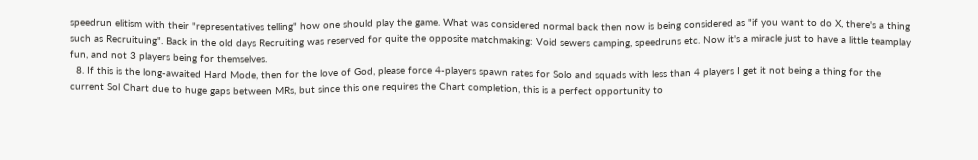speedrun elitism with their "representatives telling" how one should play the game. What was considered normal back then now is being considered as "if you want to do X, there's a thing such as Recruituing". Back in the old days Recruiting was reserved for quite the opposite matchmaking: Void sewers camping, speedruns etc. Now it's a miracle just to have a little teamplay fun, and not 3 players being for themselves.
  8. If this is the long-awaited Hard Mode, then for the love of God, please force 4-players spawn rates for Solo and squads with less than 4 players I get it not being a thing for the current Sol Chart due to huge gaps between MRs, but since this one requires the Chart completion, this is a perfect opportunity to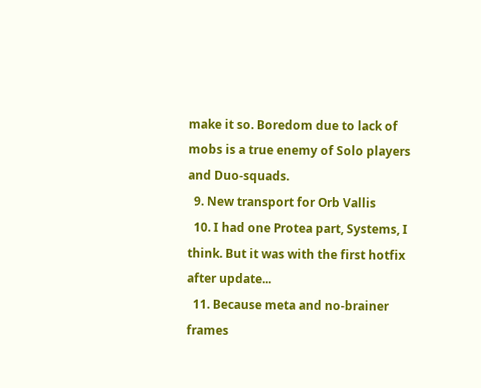make it so. Boredom due to lack of mobs is a true enemy of Solo players and Duo-squads.
  9. New transport for Orb Vallis
  10. I had one Protea part, Systems, I think. But it was with the first hotfix after update...
  11. Because meta and no-brainer frames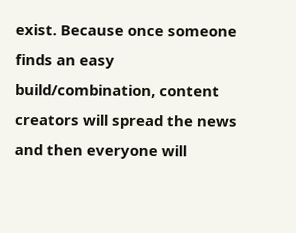exist. Because once someone finds an easy build/combination, content creators will spread the news and then everyone will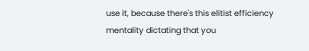use it, because there's this elitist efficiency mentality dictating that you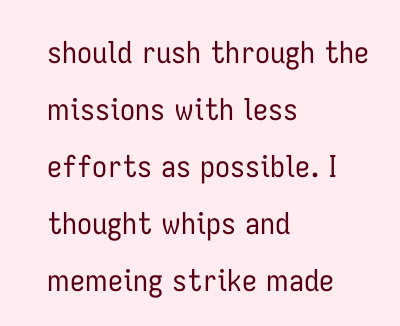should rush through the missions with less efforts as possible. I thought whips and memeing strike made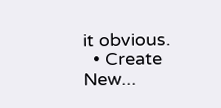it obvious.
  • Create New...